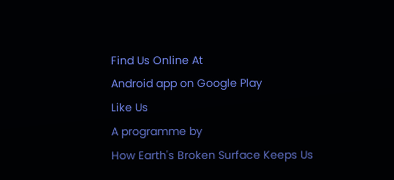Find Us Online At
Android app on Google Play
Like Us
A programme by
How Earth's Broken Surface Keeps Us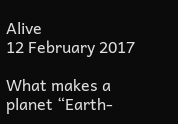Alive
12 February 2017

What makes a planet “Earth-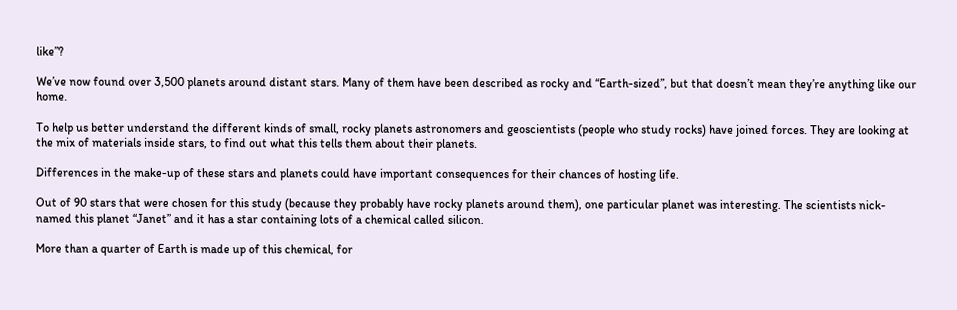like”?

We’ve now found over 3,500 planets around distant stars. Many of them have been described as rocky and “Earth-sized”, but that doesn’t mean they’re anything like our home.

To help us better understand the different kinds of small, rocky planets astronomers and geoscientists (people who study rocks) have joined forces. They are looking at the mix of materials inside stars, to find out what this tells them about their planets.

Differences in the make-up of these stars and planets could have important consequences for their chances of hosting life.

Out of 90 stars that were chosen for this study (because they probably have rocky planets around them), one particular planet was interesting. The scientists nick-named this planet “Janet” and it has a star containing lots of a chemical called silicon.

More than a quarter of Earth is made up of this chemical, for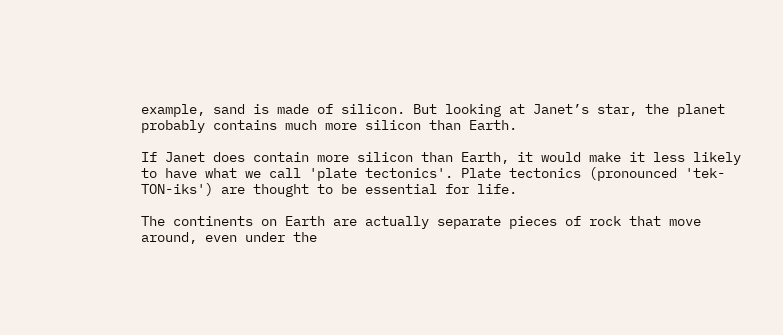example, sand is made of silicon. But looking at Janet’s star, the planet probably contains much more silicon than Earth.

If Janet does contain more silicon than Earth, it would make it less likely to have what we call 'plate tectonics'. Plate tectonics (pronounced 'tek-TON-iks') are thought to be essential for life.

The continents on Earth are actually separate pieces of rock that move around, even under the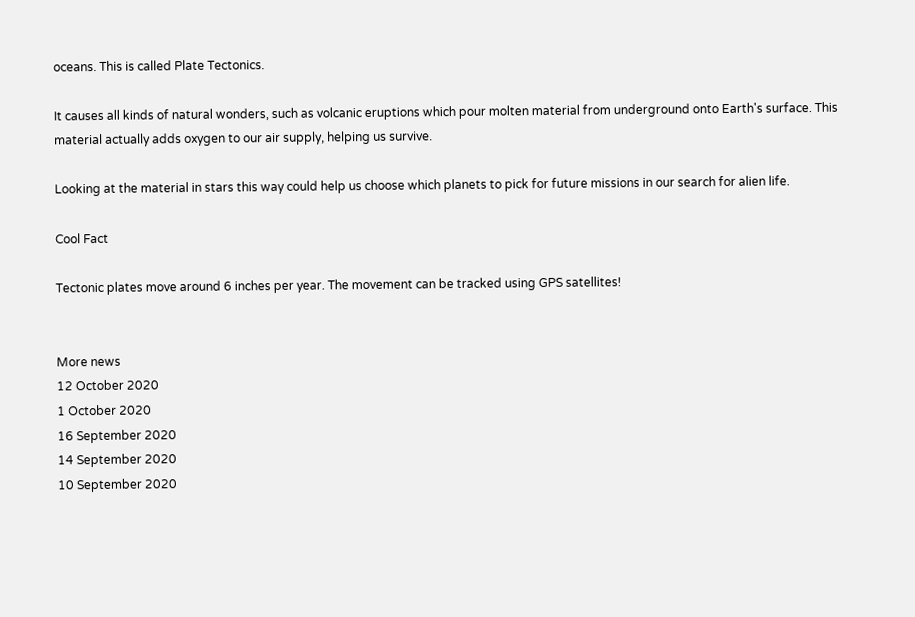oceans. This is called Plate Tectonics.

It causes all kinds of natural wonders, such as volcanic eruptions which pour molten material from underground onto Earth's surface. This material actually adds oxygen to our air supply, helping us survive.

Looking at the material in stars this way could help us choose which planets to pick for future missions in our search for alien life.

Cool Fact

Tectonic plates move around 6 inches per year. The movement can be tracked using GPS satellites!


More news
12 October 2020
1 October 2020
16 September 2020
14 September 2020
10 September 2020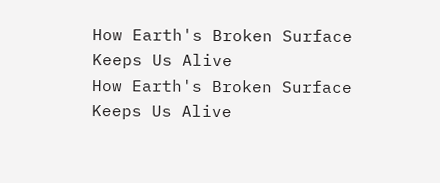How Earth's Broken Surface Keeps Us Alive
How Earth's Broken Surface Keeps Us Alive